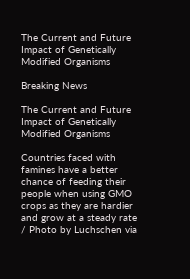The Current and Future Impact of Genetically Modified Organisms

Breaking News

The Current and Future Impact of Genetically Modified Organisms

Countries faced with famines have a better chance of feeding their people when using GMO crops as they are hardier and grow at a steady rate / Photo by Luchschen via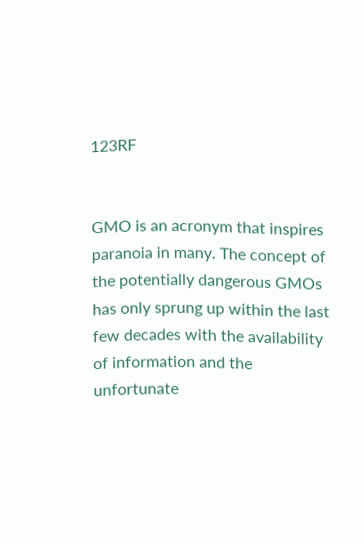123RF


GMO is an acronym that inspires paranoia in many. The concept of the potentially dangerous GMOs has only sprung up within the last few decades with the availability of information and the unfortunate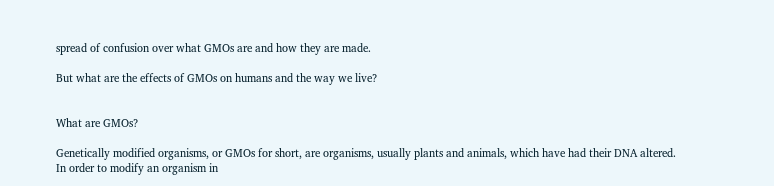spread of confusion over what GMOs are and how they are made.

But what are the effects of GMOs on humans and the way we live?


What are GMOs?

Genetically modified organisms, or GMOs for short, are organisms, usually plants and animals, which have had their DNA altered. In order to modify an organism in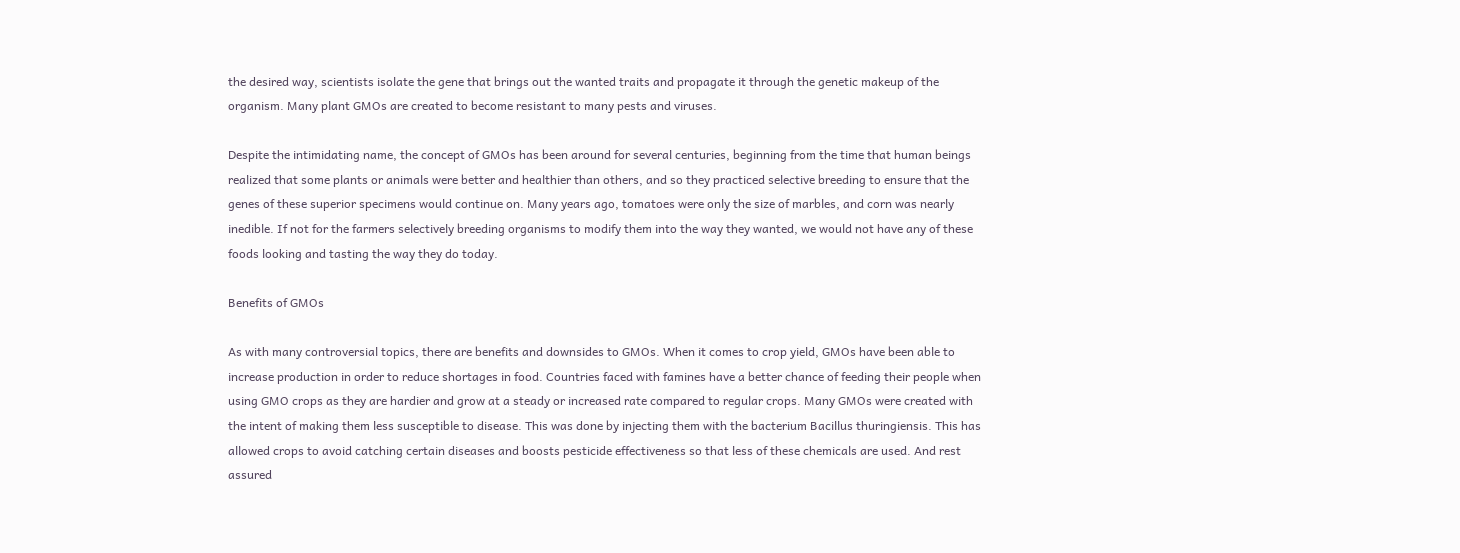the desired way, scientists isolate the gene that brings out the wanted traits and propagate it through the genetic makeup of the organism. Many plant GMOs are created to become resistant to many pests and viruses.

Despite the intimidating name, the concept of GMOs has been around for several centuries, beginning from the time that human beings realized that some plants or animals were better and healthier than others, and so they practiced selective breeding to ensure that the genes of these superior specimens would continue on. Many years ago, tomatoes were only the size of marbles, and corn was nearly inedible. If not for the farmers selectively breeding organisms to modify them into the way they wanted, we would not have any of these foods looking and tasting the way they do today.

Benefits of GMOs

As with many controversial topics, there are benefits and downsides to GMOs. When it comes to crop yield, GMOs have been able to increase production in order to reduce shortages in food. Countries faced with famines have a better chance of feeding their people when using GMO crops as they are hardier and grow at a steady or increased rate compared to regular crops. Many GMOs were created with the intent of making them less susceptible to disease. This was done by injecting them with the bacterium Bacillus thuringiensis. This has allowed crops to avoid catching certain diseases and boosts pesticide effectiveness so that less of these chemicals are used. And rest assured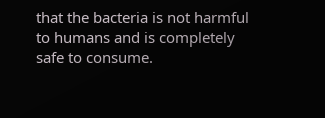that the bacteria is not harmful to humans and is completely safe to consume.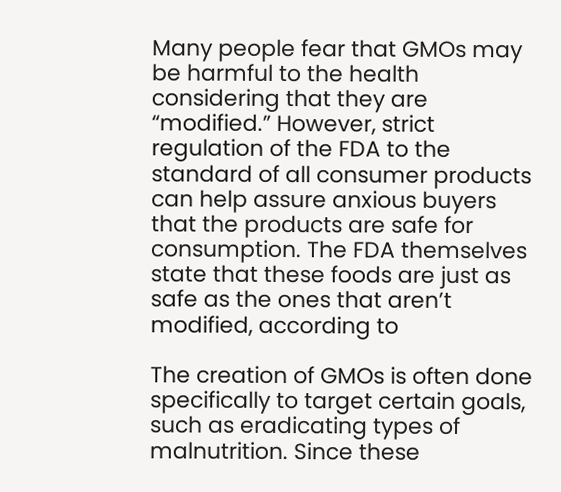Many people fear that GMOs may be harmful to the health considering that they are “modified.” However, strict regulation of the FDA to the standard of all consumer products can help assure anxious buyers that the products are safe for consumption. The FDA themselves state that these foods are just as safe as the ones that aren’t modified, according to

The creation of GMOs is often done specifically to target certain goals, such as eradicating types of malnutrition. Since these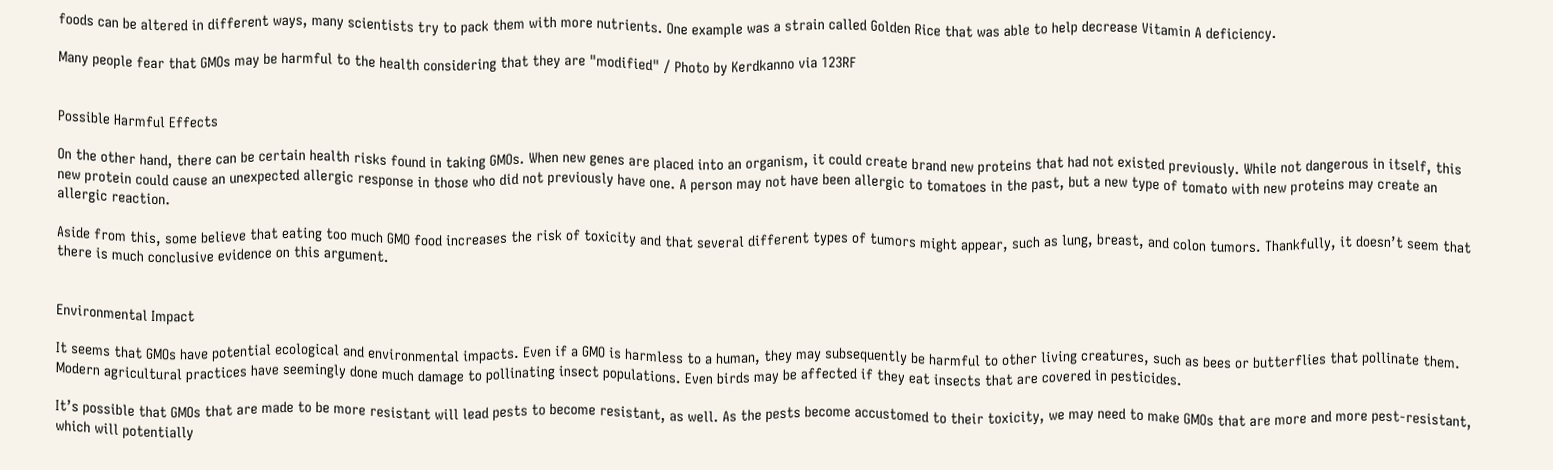foods can be altered in different ways, many scientists try to pack them with more nutrients. One example was a strain called Golden Rice that was able to help decrease Vitamin A deficiency.

Many people fear that GMOs may be harmful to the health considering that they are "modified" / Photo by Kerdkanno via 123RF


Possible Harmful Effects

On the other hand, there can be certain health risks found in taking GMOs. When new genes are placed into an organism, it could create brand new proteins that had not existed previously. While not dangerous in itself, this new protein could cause an unexpected allergic response in those who did not previously have one. A person may not have been allergic to tomatoes in the past, but a new type of tomato with new proteins may create an allergic reaction.

Aside from this, some believe that eating too much GMO food increases the risk of toxicity and that several different types of tumors might appear, such as lung, breast, and colon tumors. Thankfully, it doesn’t seem that there is much conclusive evidence on this argument.


Environmental Impact

It seems that GMOs have potential ecological and environmental impacts. Even if a GMO is harmless to a human, they may subsequently be harmful to other living creatures, such as bees or butterflies that pollinate them. Modern agricultural practices have seemingly done much damage to pollinating insect populations. Even birds may be affected if they eat insects that are covered in pesticides.

It’s possible that GMOs that are made to be more resistant will lead pests to become resistant, as well. As the pests become accustomed to their toxicity, we may need to make GMOs that are more and more pest-resistant, which will potentially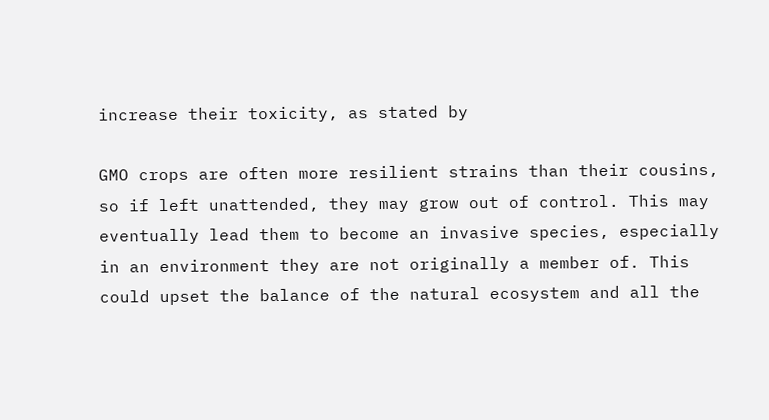increase their toxicity, as stated by

GMO crops are often more resilient strains than their cousins, so if left unattended, they may grow out of control. This may eventually lead them to become an invasive species, especially in an environment they are not originally a member of. This could upset the balance of the natural ecosystem and all the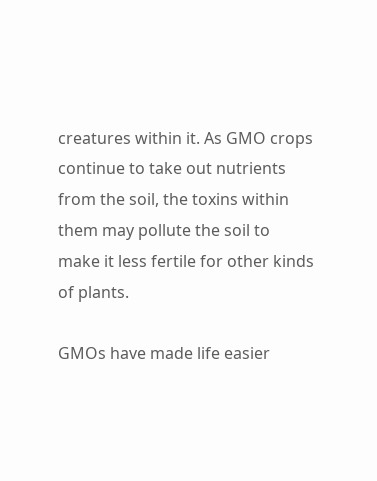creatures within it. As GMO crops continue to take out nutrients from the soil, the toxins within them may pollute the soil to make it less fertile for other kinds of plants.

GMOs have made life easier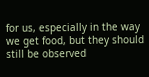for us, especially in the way we get food, but they should still be observed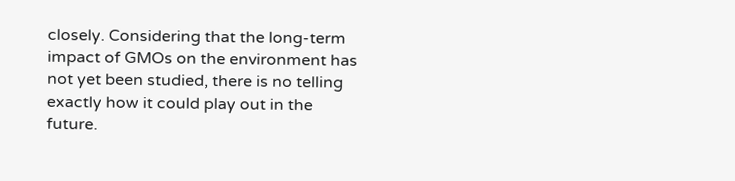closely. Considering that the long-term impact of GMOs on the environment has not yet been studied, there is no telling exactly how it could play out in the future.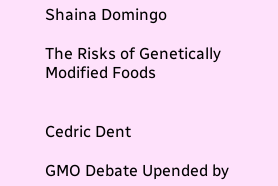Shaina Domingo

The Risks of Genetically Modified Foods


Cedric Dent

GMO Debate Upended by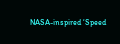NASA-inspired ‘Speed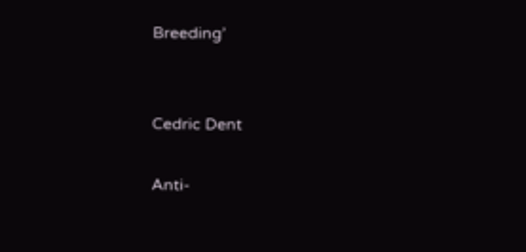Breeding’


Cedric Dent

Anti-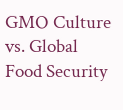GMO Culture vs. Global Food Security